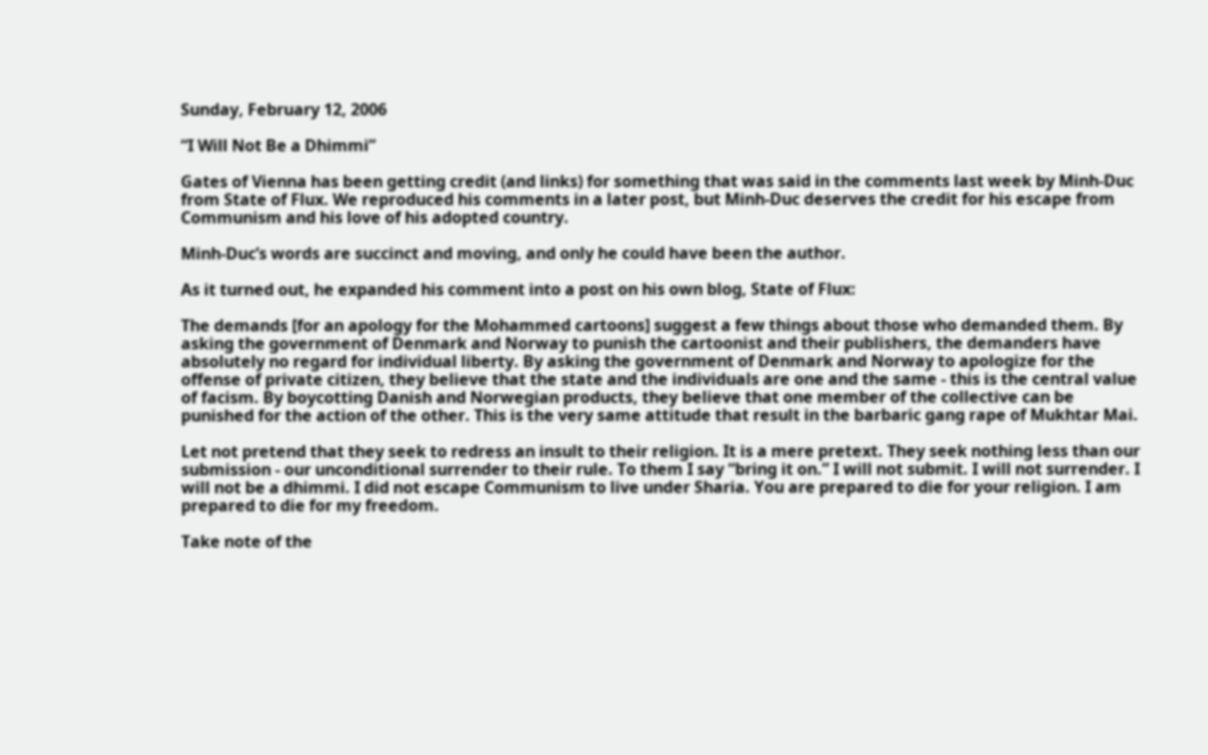Sunday, February 12, 2006

“I Will Not Be a Dhimmi”

Gates of Vienna has been getting credit (and links) for something that was said in the comments last week by Minh-Duc from State of Flux. We reproduced his comments in a later post, but Minh-Duc deserves the credit for his escape from Communism and his love of his adopted country.

Minh-Duc’s words are succinct and moving, and only he could have been the author.

As it turned out, he expanded his comment into a post on his own blog, State of Flux:

The demands [for an apology for the Mohammed cartoons] suggest a few things about those who demanded them. By asking the government of Denmark and Norway to punish the cartoonist and their publishers, the demanders have absolutely no regard for individual liberty. By asking the government of Denmark and Norway to apologize for the offense of private citizen, they believe that the state and the individuals are one and the same - this is the central value of facism. By boycotting Danish and Norwegian products, they believe that one member of the collective can be punished for the action of the other. This is the very same attitude that result in the barbaric gang rape of Mukhtar Mai.

Let not pretend that they seek to redress an insult to their religion. It is a mere pretext. They seek nothing less than our submission - our unconditional surrender to their rule. To them I say “bring it on.” I will not submit. I will not surrender. I will not be a dhimmi. I did not escape Communism to live under Sharia. You are prepared to die for your religion. I am prepared to die for my freedom.

Take note of the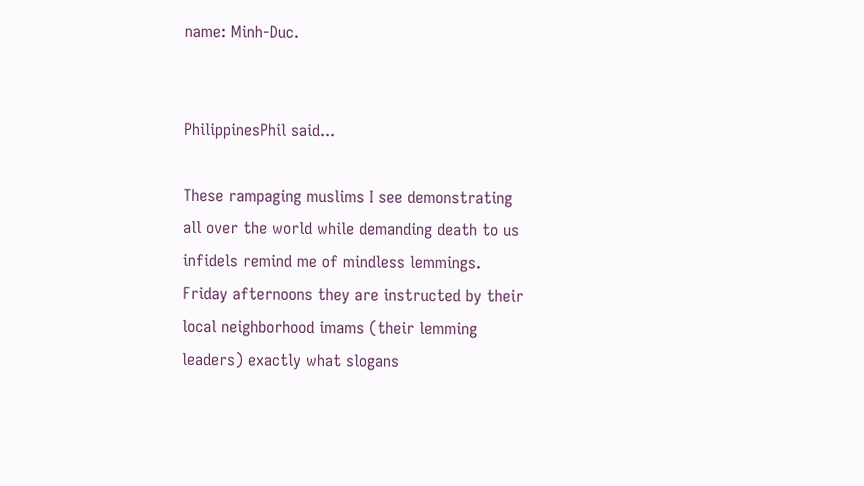name: Minh-Duc.


PhilippinesPhil said...

These rampaging muslims I see demonstrating all over the world while demanding death to us infidels remind me of mindless lemmings. Friday afternoons they are instructed by their local neighborhood imams (their lemming leaders) exactly what slogans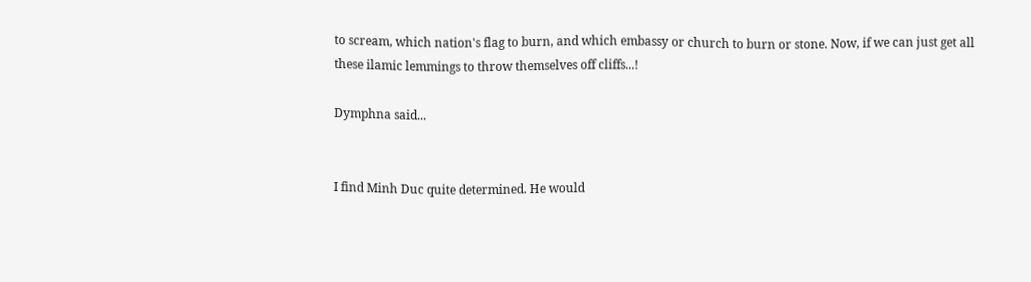to scream, which nation's flag to burn, and which embassy or church to burn or stone. Now, if we can just get all these ilamic lemmings to throw themselves off cliffs...!

Dymphna said...


I find Minh Duc quite determined. He would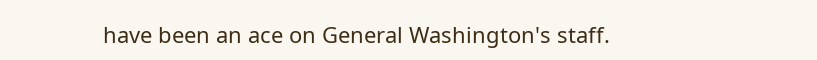have been an ace on General Washington's staff.